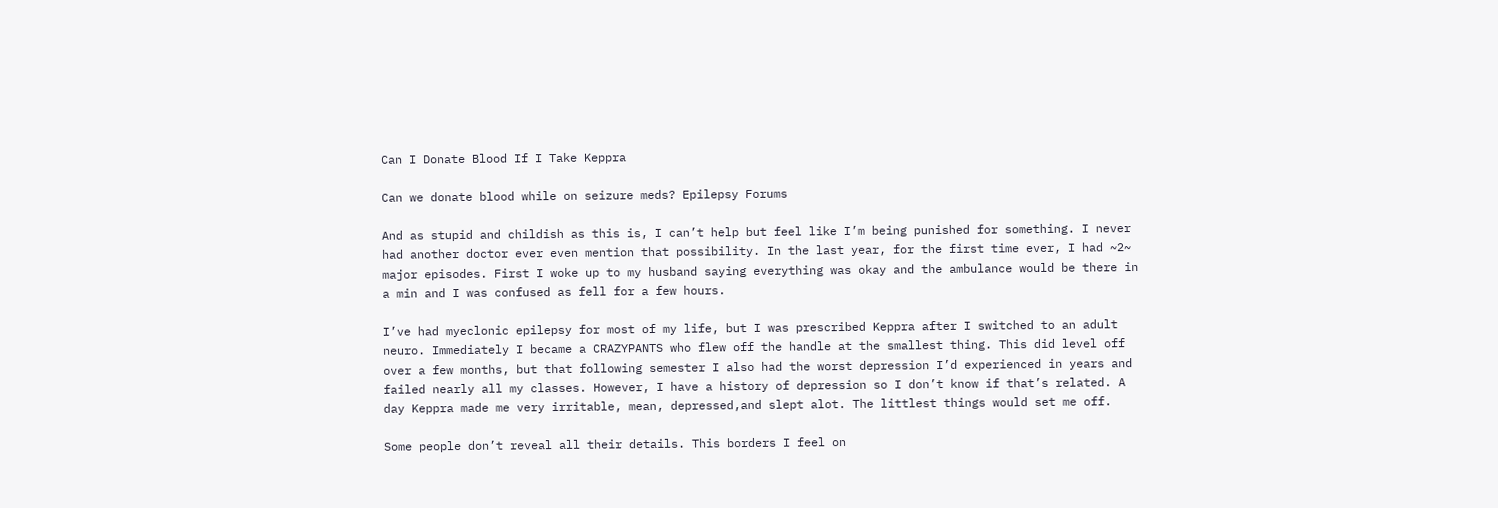Can I Donate Blood If I Take Keppra

Can we donate blood while on seizure meds? Epilepsy Forums

And as stupid and childish as this is, I can’t help but feel like I’m being punished for something. I never had another doctor ever even mention that possibility. In the last year, for the first time ever, I had ~2~ major episodes. First I woke up to my husband saying everything was okay and the ambulance would be there in a min and I was confused as fell for a few hours.

I’ve had myeclonic epilepsy for most of my life, but I was prescribed Keppra after I switched to an adult neuro. Immediately I became a CRAZYPANTS who flew off the handle at the smallest thing. This did level off over a few months, but that following semester I also had the worst depression I’d experienced in years and failed nearly all my classes. However, I have a history of depression so I don’t know if that’s related. A day Keppra made me very irritable, mean, depressed,and slept alot. The littlest things would set me off.

Some people don’t reveal all their details. This borders I feel on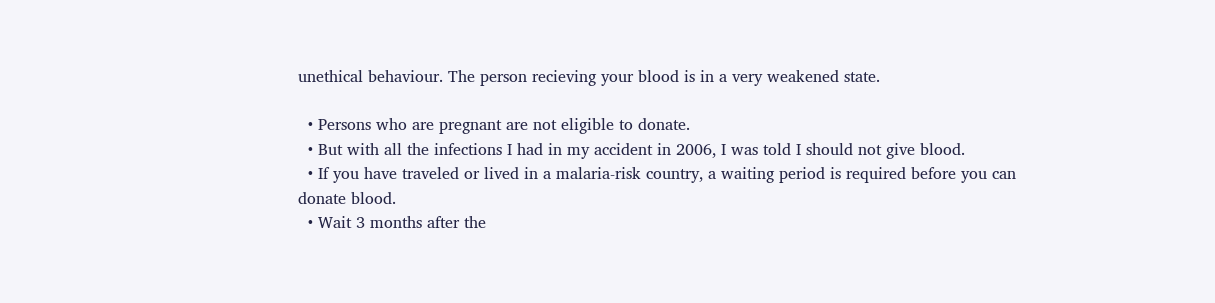unethical behaviour. The person recieving your blood is in a very weakened state.

  • Persons who are pregnant are not eligible to donate.
  • But with all the infections I had in my accident in 2006, I was told I should not give blood.
  • If you have traveled or lived in a malaria-risk country, a waiting period is required before you can donate blood.
  • Wait 3 months after the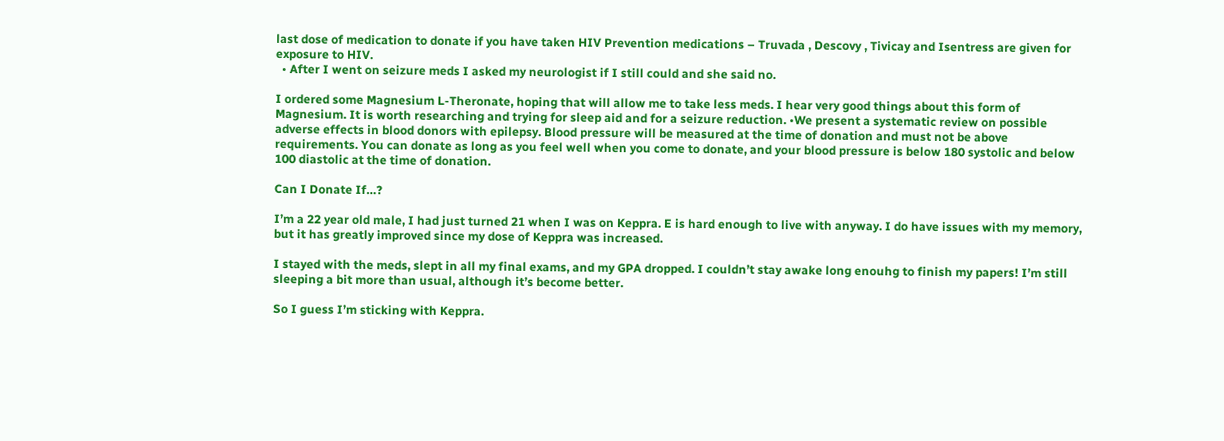last dose of medication to donate if you have taken HIV Prevention medications – Truvada , Descovy , Tivicay and Isentress are given for exposure to HIV.
  • After I went on seizure meds I asked my neurologist if I still could and she said no.

I ordered some Magnesium L-Theronate, hoping that will allow me to take less meds. I hear very good things about this form of Magnesium. It is worth researching and trying for sleep aid and for a seizure reduction. •We present a systematic review on possible adverse effects in blood donors with epilepsy. Blood pressure will be measured at the time of donation and must not be above requirements. You can donate as long as you feel well when you come to donate, and your blood pressure is below 180 systolic and below 100 diastolic at the time of donation.

Can I Donate If…?

I’m a 22 year old male, I had just turned 21 when I was on Keppra. E is hard enough to live with anyway. I do have issues with my memory, but it has greatly improved since my dose of Keppra was increased.

I stayed with the meds, slept in all my final exams, and my GPA dropped. I couldn’t stay awake long enouhg to finish my papers! I’m still sleeping a bit more than usual, although it’s become better.

So I guess I’m sticking with Keppra.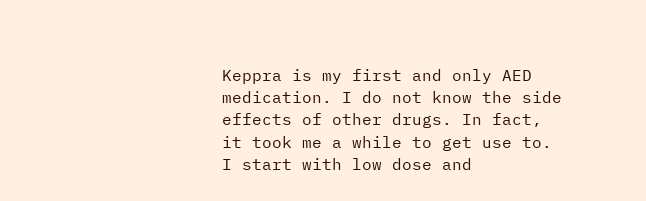Keppra is my first and only AED medication. I do not know the side effects of other drugs. In fact, it took me a while to get use to. I start with low dose and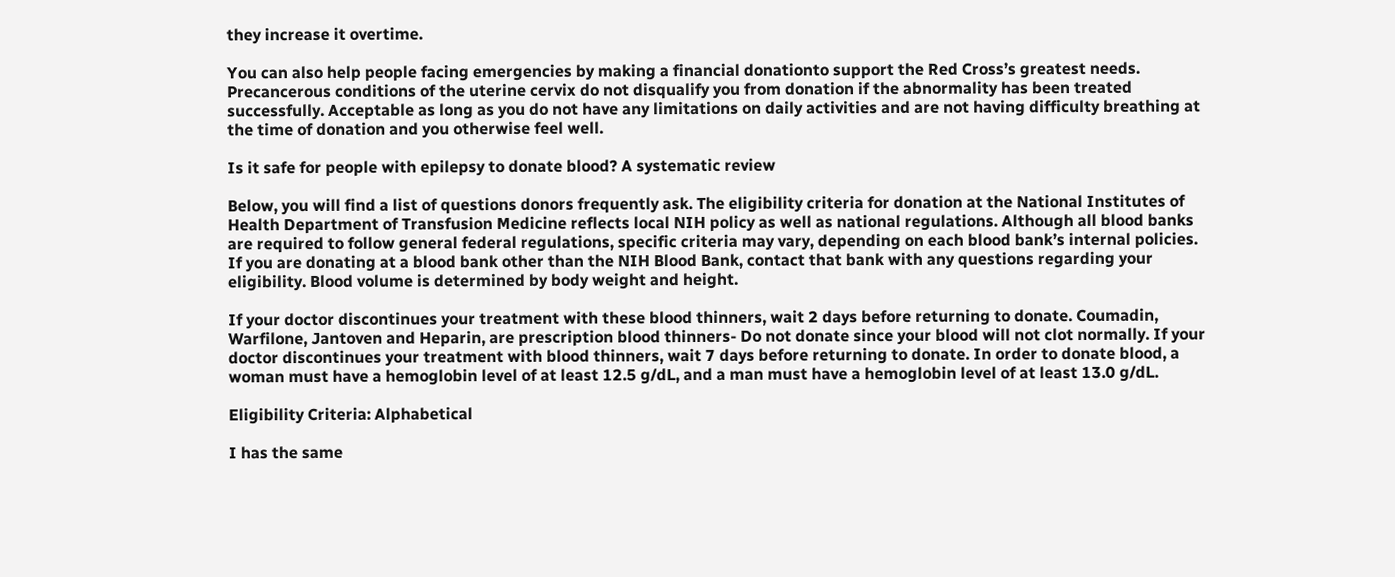they increase it overtime.

You can also help people facing emergencies by making a financial donationto support the Red Cross’s greatest needs. Precancerous conditions of the uterine cervix do not disqualify you from donation if the abnormality has been treated successfully. Acceptable as long as you do not have any limitations on daily activities and are not having difficulty breathing at the time of donation and you otherwise feel well.

Is it safe for people with epilepsy to donate blood? A systematic review

Below, you will find a list of questions donors frequently ask. The eligibility criteria for donation at the National Institutes of Health Department of Transfusion Medicine reflects local NIH policy as well as national regulations. Although all blood banks are required to follow general federal regulations, specific criteria may vary, depending on each blood bank’s internal policies. If you are donating at a blood bank other than the NIH Blood Bank, contact that bank with any questions regarding your eligibility. Blood volume is determined by body weight and height.

If your doctor discontinues your treatment with these blood thinners, wait 2 days before returning to donate. Coumadin, Warfilone, Jantoven and Heparin, are prescription blood thinners- Do not donate since your blood will not clot normally. If your doctor discontinues your treatment with blood thinners, wait 7 days before returning to donate. In order to donate blood, a woman must have a hemoglobin level of at least 12.5 g/dL, and a man must have a hemoglobin level of at least 13.0 g/dL.

Eligibility Criteria: Alphabetical

I has the same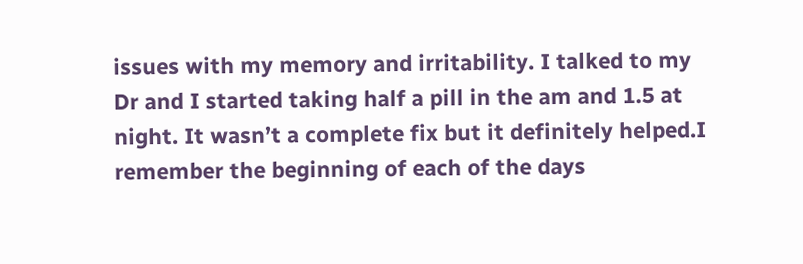issues with my memory and irritability. I talked to my Dr and I started taking half a pill in the am and 1.5 at night. It wasn’t a complete fix but it definitely helped.I remember the beginning of each of the days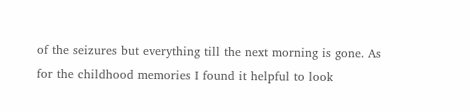of the seizures but everything till the next morning is gone. As for the childhood memories I found it helpful to look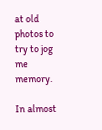at old photos to try to jog me memory.

In almost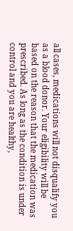all cases, medications will not disqualify you as a blood donor. Your eligibility will be based on the reason that the medication was prescribed. As long as the condition is under control and you are healthy,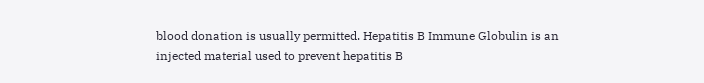blood donation is usually permitted. Hepatitis B Immune Globulin is an injected material used to prevent hepatitis B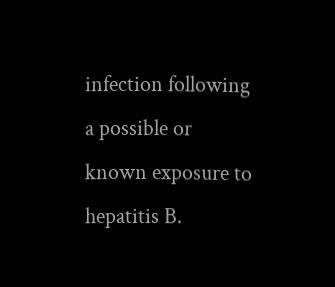infection following a possible or known exposure to hepatitis B.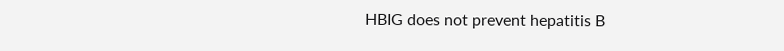HBIG does not prevent hepatitis B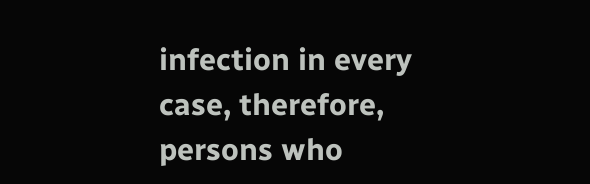infection in every case, therefore, persons who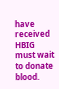have received HBIG must wait to donate blood.